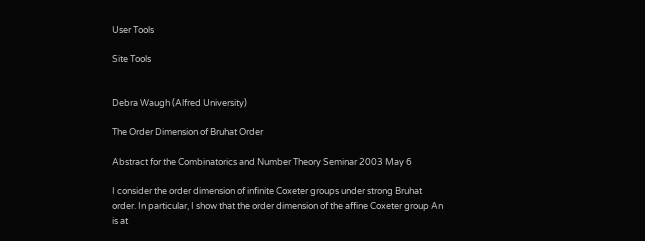User Tools

Site Tools


Debra Waugh (Alfred University)

The Order Dimension of Bruhat Order

Abstract for the Combinatorics and Number Theory Seminar 2003 May 6

I consider the order dimension of infinite Coxeter groups under strong Bruhat order. In particular, I show that the order dimension of the affine Coxeter group An is at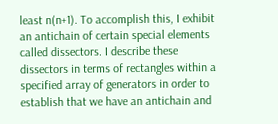least n(n+1). To accomplish this, I exhibit an antichain of certain special elements called dissectors. I describe these dissectors in terms of rectangles within a specified array of generators in order to establish that we have an antichain and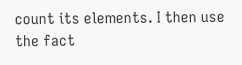count its elements. I then use the fact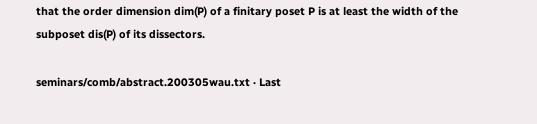that the order dimension dim(P) of a finitary poset P is at least the width of the subposet dis(P) of its dissectors.

seminars/comb/abstract.200305wau.txt · Last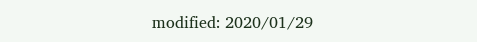modified: 2020/01/29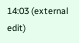14:03 (external edit)